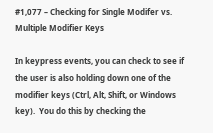#1,077 – Checking for Single Modifer vs. Multiple Modifier Keys

In keypress events, you can check to see if the user is also holding down one of the modifier keys (Ctrl, Alt, Shift, or Windows key).  You do this by checking the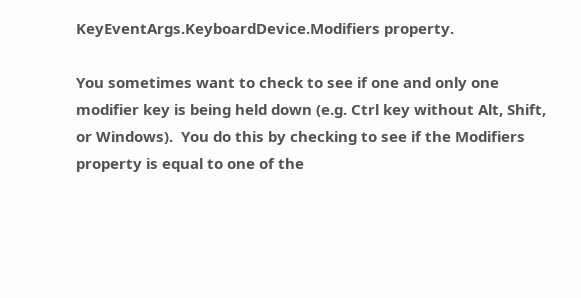KeyEventArgs.KeyboardDevice.Modifiers property.

You sometimes want to check to see if one and only one modifier key is being held down (e.g. Ctrl key without Alt, Shift, or Windows).  You do this by checking to see if the Modifiers property is equal to one of the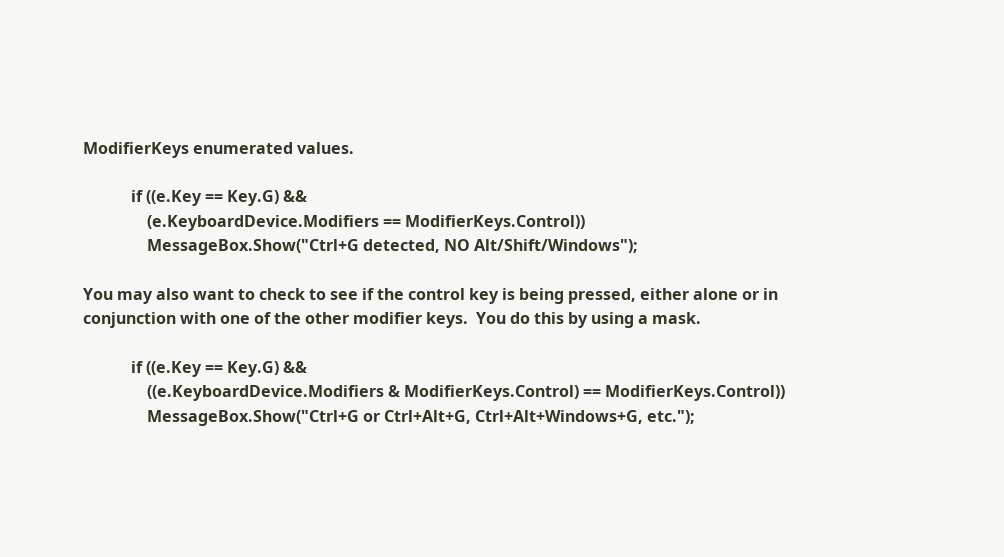ModifierKeys enumerated values.

            if ((e.Key == Key.G) &&
                (e.KeyboardDevice.Modifiers == ModifierKeys.Control))
                MessageBox.Show("Ctrl+G detected, NO Alt/Shift/Windows");

You may also want to check to see if the control key is being pressed, either alone or in conjunction with one of the other modifier keys.  You do this by using a mask.

            if ((e.Key == Key.G) &&
                ((e.KeyboardDevice.Modifiers & ModifierKeys.Control) == ModifierKeys.Control))
                MessageBox.Show("Ctrl+G or Ctrl+Alt+G, Ctrl+Alt+Windows+G, etc.");